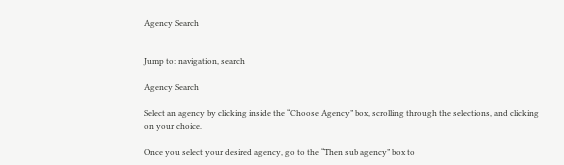Agency Search


Jump to: navigation, search

Agency Search

Select an agency by clicking inside the “Choose Agency” box, scrolling through the selections, and clicking on your choice.

Once you select your desired agency, go to the “Then sub agency” box to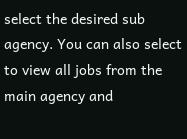select the desired sub agency. You can also select to view all jobs from the main agency and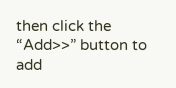then click the “Add>>” button to add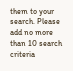them to your search. Please add no more than 10 search criteria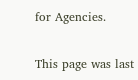for Agencies.

This page was last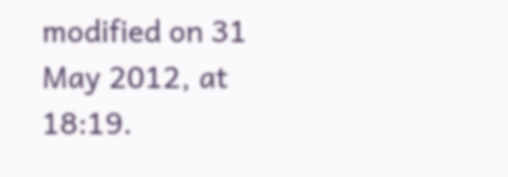modified on 31 May 2012, at 18:19.